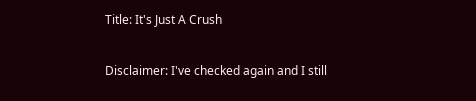Title: It's Just A Crush

Disclaimer: I've checked again and I still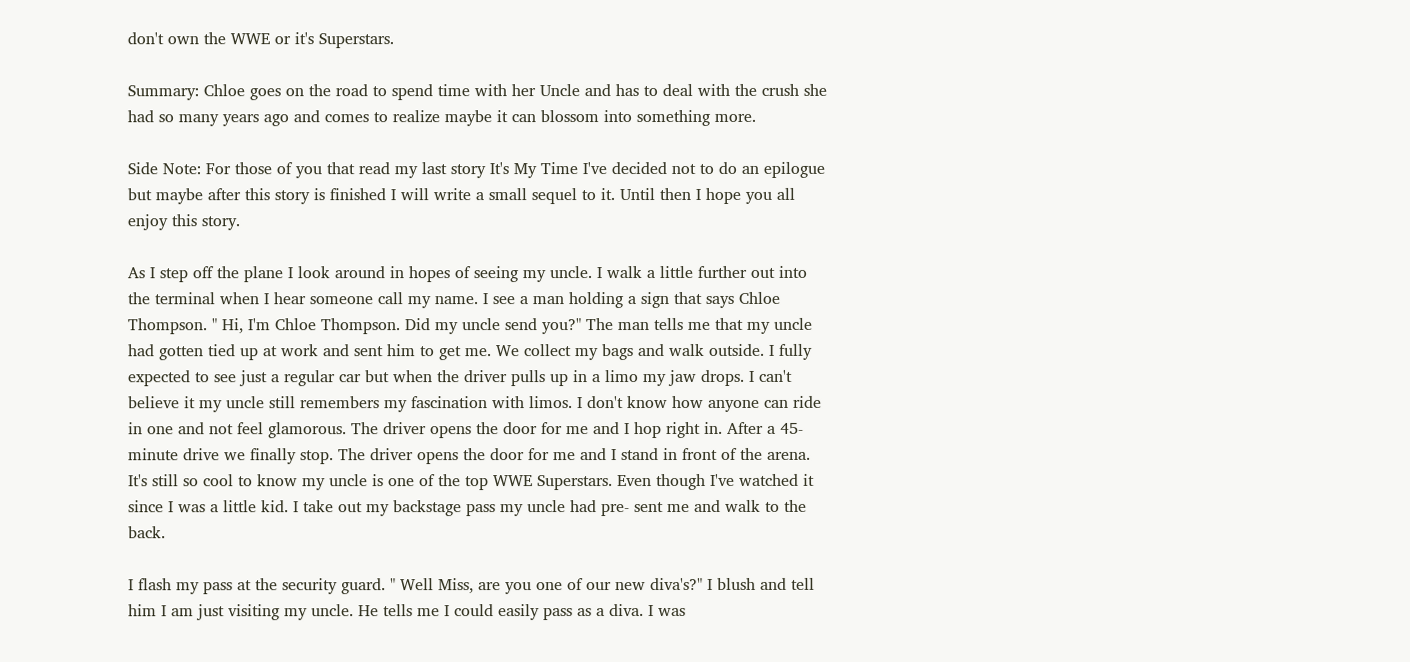don't own the WWE or it's Superstars.

Summary: Chloe goes on the road to spend time with her Uncle and has to deal with the crush she had so many years ago and comes to realize maybe it can blossom into something more.

Side Note: For those of you that read my last story It's My Time I've decided not to do an epilogue but maybe after this story is finished I will write a small sequel to it. Until then I hope you all enjoy this story.

As I step off the plane I look around in hopes of seeing my uncle. I walk a little further out into the terminal when I hear someone call my name. I see a man holding a sign that says Chloe Thompson. " Hi, I'm Chloe Thompson. Did my uncle send you?" The man tells me that my uncle had gotten tied up at work and sent him to get me. We collect my bags and walk outside. I fully expected to see just a regular car but when the driver pulls up in a limo my jaw drops. I can't believe it my uncle still remembers my fascination with limos. I don't know how anyone can ride in one and not feel glamorous. The driver opens the door for me and I hop right in. After a 45-minute drive we finally stop. The driver opens the door for me and I stand in front of the arena. It's still so cool to know my uncle is one of the top WWE Superstars. Even though I've watched it since I was a little kid. I take out my backstage pass my uncle had pre- sent me and walk to the back.

I flash my pass at the security guard. " Well Miss, are you one of our new diva's?" I blush and tell him I am just visiting my uncle. He tells me I could easily pass as a diva. I was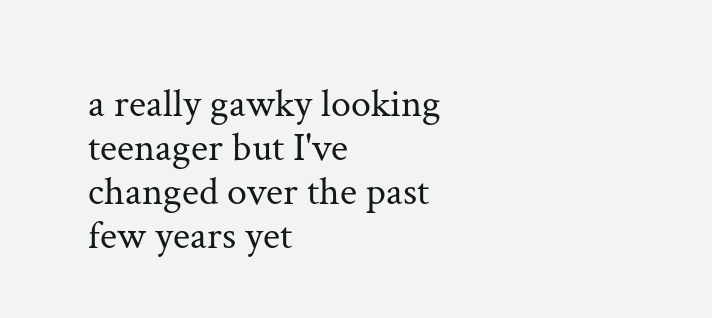a really gawky looking teenager but I've changed over the past few years yet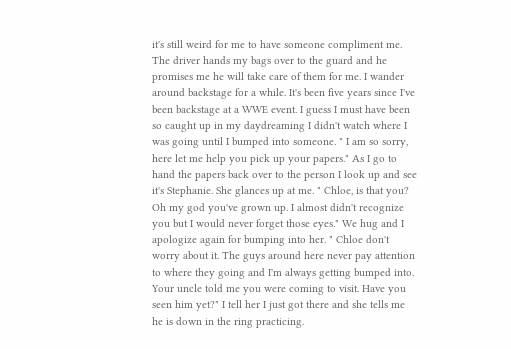it's still weird for me to have someone compliment me. The driver hands my bags over to the guard and he promises me he will take care of them for me. I wander around backstage for a while. It's been five years since I've been backstage at a WWE event. I guess I must have been so caught up in my daydreaming I didn't watch where I was going until I bumped into someone. " I am so sorry, here let me help you pick up your papers." As I go to hand the papers back over to the person I look up and see it's Stephanie. She glances up at me. " Chloe, is that you? Oh my god you've grown up. I almost didn't recognize you but I would never forget those eyes." We hug and I apologize again for bumping into her. " Chloe don't worry about it. The guys around here never pay attention to where they going and I'm always getting bumped into. Your uncle told me you were coming to visit. Have you seen him yet?" I tell her I just got there and she tells me he is down in the ring practicing.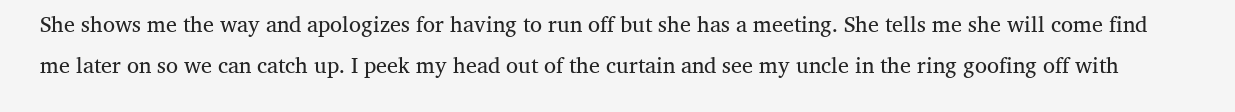She shows me the way and apologizes for having to run off but she has a meeting. She tells me she will come find me later on so we can catch up. I peek my head out of the curtain and see my uncle in the ring goofing off with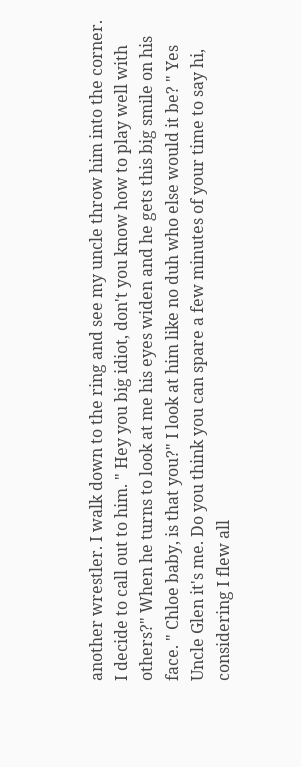another wrestler. I walk down to the ring and see my uncle throw him into the corner. I decide to call out to him. " Hey you big idiot, don't you know how to play well with others?" When he turns to look at me his eyes widen and he gets this big smile on his face. " Chloe baby, is that you?" I look at him like no duh who else would it be? " Yes Uncle Glen it's me. Do you think you can spare a few minutes of your time to say hi, considering I flew all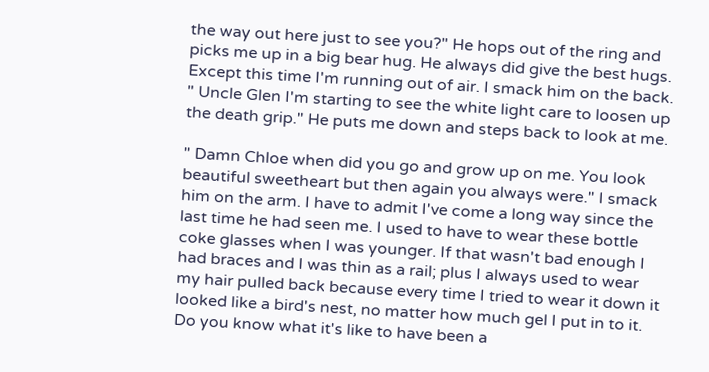the way out here just to see you?" He hops out of the ring and picks me up in a big bear hug. He always did give the best hugs. Except this time I'm running out of air. I smack him on the back. " Uncle Glen I'm starting to see the white light care to loosen up the death grip." He puts me down and steps back to look at me.

" Damn Chloe when did you go and grow up on me. You look beautiful sweetheart but then again you always were." I smack him on the arm. I have to admit I've come a long way since the last time he had seen me. I used to have to wear these bottle coke glasses when I was younger. If that wasn't bad enough I had braces and I was thin as a rail; plus I always used to wear my hair pulled back because every time I tried to wear it down it looked like a bird's nest, no matter how much gel I put in to it. Do you know what it's like to have been a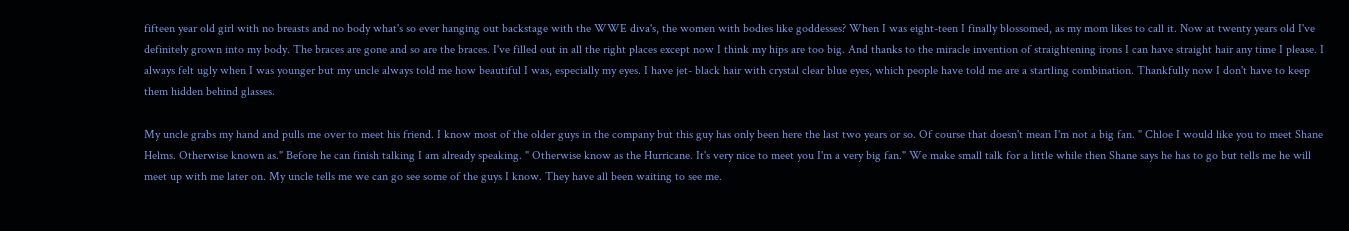fifteen year old girl with no breasts and no body what's so ever hanging out backstage with the WWE diva's, the women with bodies like goddesses? When I was eight-teen I finally blossomed, as my mom likes to call it. Now at twenty years old I've definitely grown into my body. The braces are gone and so are the braces. I've filled out in all the right places except now I think my hips are too big. And thanks to the miracle invention of straightening irons I can have straight hair any time I please. I always felt ugly when I was younger but my uncle always told me how beautiful I was, especially my eyes. I have jet- black hair with crystal clear blue eyes, which people have told me are a startling combination. Thankfully now I don't have to keep them hidden behind glasses.

My uncle grabs my hand and pulls me over to meet his friend. I know most of the older guys in the company but this guy has only been here the last two years or so. Of course that doesn't mean I'm not a big fan. " Chloe I would like you to meet Shane Helms. Otherwise known as." Before he can finish talking I am already speaking. " Otherwise know as the Hurricane. It's very nice to meet you I'm a very big fan." We make small talk for a little while then Shane says he has to go but tells me he will meet up with me later on. My uncle tells me we can go see some of the guys I know. They have all been waiting to see me.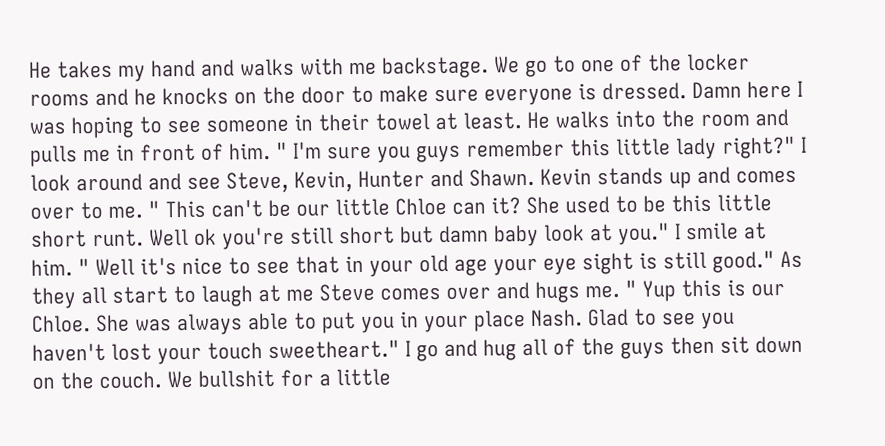He takes my hand and walks with me backstage. We go to one of the locker rooms and he knocks on the door to make sure everyone is dressed. Damn here I was hoping to see someone in their towel at least. He walks into the room and pulls me in front of him. " I'm sure you guys remember this little lady right?" I look around and see Steve, Kevin, Hunter and Shawn. Kevin stands up and comes over to me. " This can't be our little Chloe can it? She used to be this little short runt. Well ok you're still short but damn baby look at you." I smile at him. " Well it's nice to see that in your old age your eye sight is still good." As they all start to laugh at me Steve comes over and hugs me. " Yup this is our Chloe. She was always able to put you in your place Nash. Glad to see you haven't lost your touch sweetheart." I go and hug all of the guys then sit down on the couch. We bullshit for a little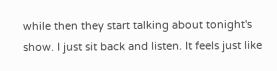while then they start talking about tonight's show. I just sit back and listen. It feels just like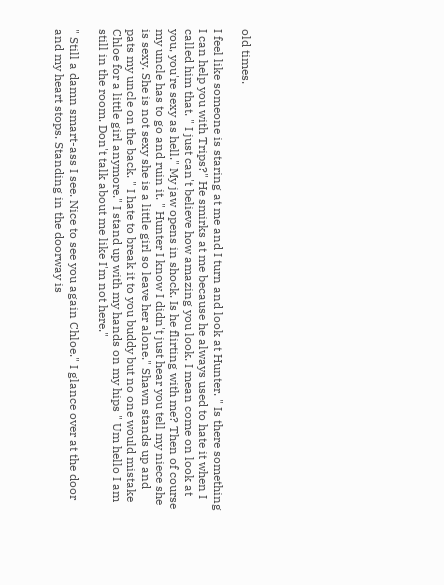old times.

I feel like someone is staring at me and I turn and look at Hunter. " Is there something I can help you with Trips?" He smirks at me because he always used to hate it when I called him that. " I just can't believe how amazing you look. I mean come on look at you, you're sexy as hell." My jaw opens in shock. Is he flirting with me? Then of course my uncle has to go and ruin it. " Hunter I know I didn't just hear you tell my niece she is sexy. She is not sexy she is a little girl so leave her alone." Shawn stands up and pats my uncle on the back. " I hate to break it to you buddy but no one would mistake Chloe for a little girl anymore." I stand up with my hands on my hips " Um hello I am still in the room. Don't talk about me like I'm not here."

" Still a damn smart-ass I see. Nice to see you again Chloe." I glance over at the door and my heart stops. Standing in the doorway is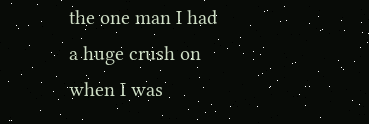the one man I had a huge crush on when I was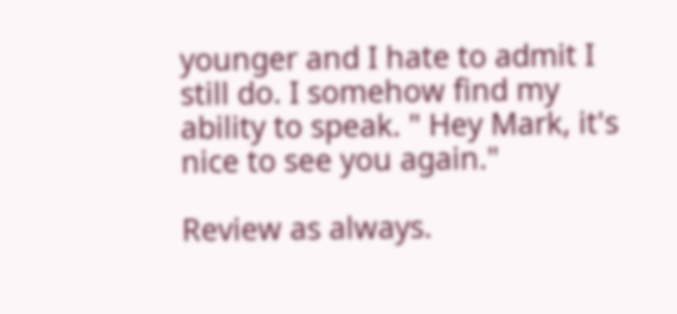younger and I hate to admit I still do. I somehow find my ability to speak. " Hey Mark, it's nice to see you again."

Review as always.